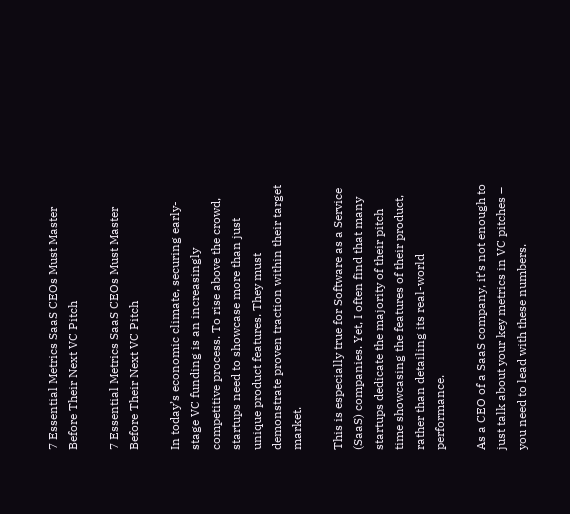7 Essential Metrics SaaS CEOs Must Master Before Their Next VC Pitch

7 Essential Metrics SaaS CEOs Must Master Before Their Next VC Pitch

In today’s economic climate, securing early-stage VC funding is an increasingly competitive process. To rise above the crowd, startups need to showcase more than just unique product features. They must demonstrate proven traction within their target market.

This is especially true for Software as a Service (SaaS) companies. Yet, I often find that many startups dedicate the majority of their pitch time showcasing the features of their product, rather than detailing its real-world performance.

As a CEO of a SaaS company, it’s not enough to just talk about your key metrics in VC pitches – you need to lead with these numbers.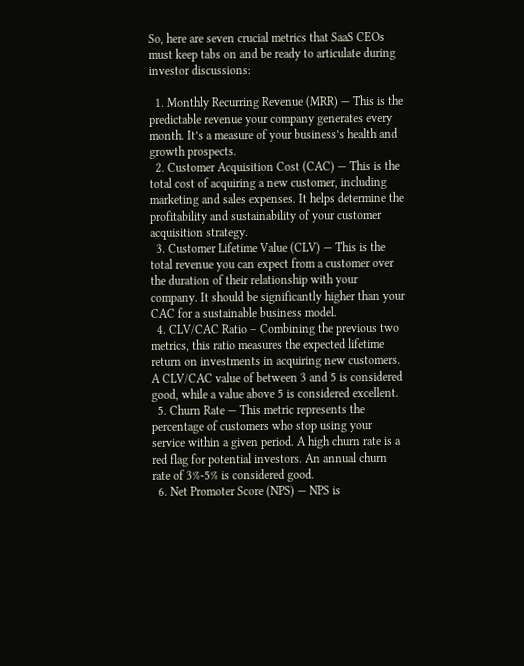So, here are seven crucial metrics that SaaS CEOs must keep tabs on and be ready to articulate during investor discussions:

  1. Monthly Recurring Revenue (MRR) — This is the predictable revenue your company generates every month. It’s a measure of your business’s health and growth prospects.
  2. Customer Acquisition Cost (CAC) — This is the total cost of acquiring a new customer, including marketing and sales expenses. It helps determine the profitability and sustainability of your customer acquisition strategy.
  3. Customer Lifetime Value (CLV) — This is the total revenue you can expect from a customer over the duration of their relationship with your company. It should be significantly higher than your CAC for a sustainable business model.
  4. CLV/CAC Ratio – Combining the previous two metrics, this ratio measures the expected lifetime return on investments in acquiring new customers. A CLV/CAC value of between 3 and 5 is considered good, while a value above 5 is considered excellent.
  5. Churn Rate — This metric represents the percentage of customers who stop using your service within a given period. A high churn rate is a red flag for potential investors. An annual churn rate of 3%-5% is considered good.
  6. Net Promoter Score (NPS) — NPS is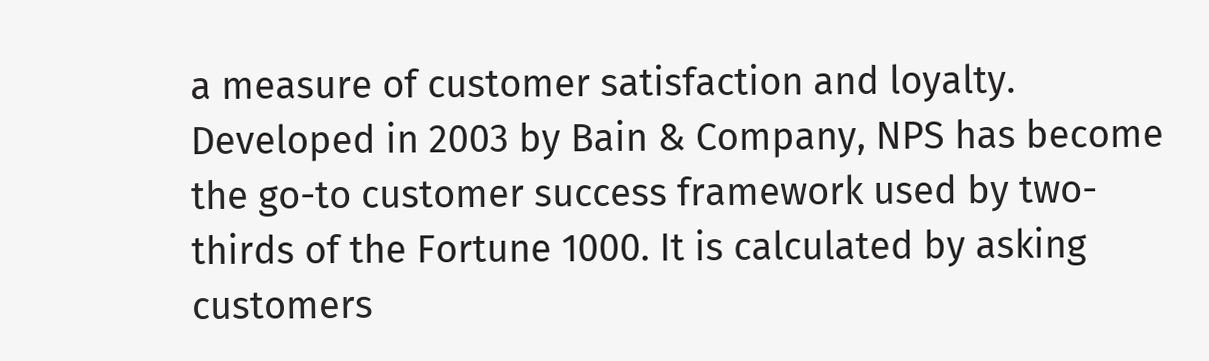a measure of customer satisfaction and loyalty. Developed in 2003 by Bain & Company, NPS has become the go-to customer success framework used by two-thirds of the Fortune 1000. It is calculated by asking customers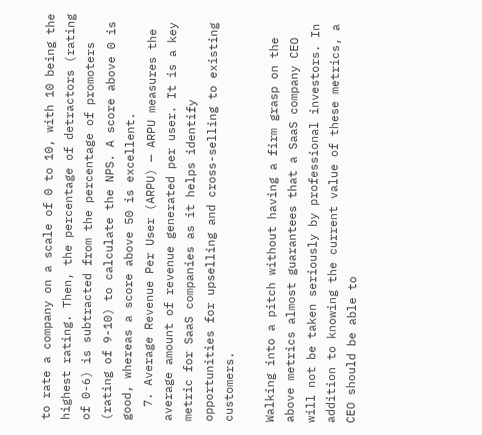to rate a company on a scale of 0 to 10, with 10 being the highest rating. Then, the percentage of detractors (rating of 0-6) is subtracted from the percentage of promoters (rating of 9-10) to calculate the NPS. A score above 0 is good, whereas a score above 50 is excellent.
  7. Average Revenue Per User (ARPU) — ARPU measures the average amount of revenue generated per user. It is a key metric for SaaS companies as it helps identify opportunities for upselling and cross-selling to existing customers.

Walking into a pitch without having a firm grasp on the above metrics almost guarantees that a SaaS company CEO will not be taken seriously by professional investors. In addition to knowing the current value of these metrics, a CEO should be able to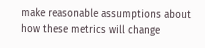make reasonable assumptions about how these metrics will change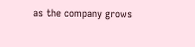as the company grows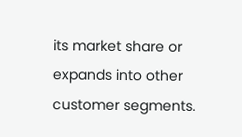its market share or expands into other customer segments.